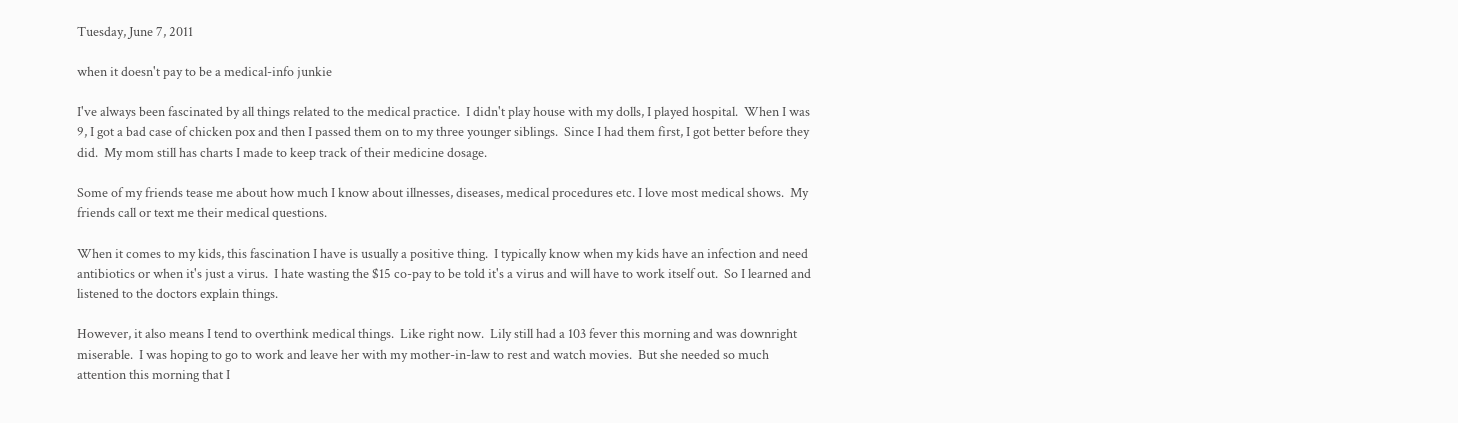Tuesday, June 7, 2011

when it doesn't pay to be a medical-info junkie

I've always been fascinated by all things related to the medical practice.  I didn't play house with my dolls, I played hospital.  When I was 9, I got a bad case of chicken pox and then I passed them on to my three younger siblings.  Since I had them first, I got better before they did.  My mom still has charts I made to keep track of their medicine dosage.

Some of my friends tease me about how much I know about illnesses, diseases, medical procedures etc. I love most medical shows.  My friends call or text me their medical questions.

When it comes to my kids, this fascination I have is usually a positive thing.  I typically know when my kids have an infection and need antibiotics or when it's just a virus.  I hate wasting the $15 co-pay to be told it's a virus and will have to work itself out.  So I learned and listened to the doctors explain things.

However, it also means I tend to overthink medical things.  Like right now.  Lily still had a 103 fever this morning and was downright miserable.  I was hoping to go to work and leave her with my mother-in-law to rest and watch movies.  But she needed so much attention this morning that I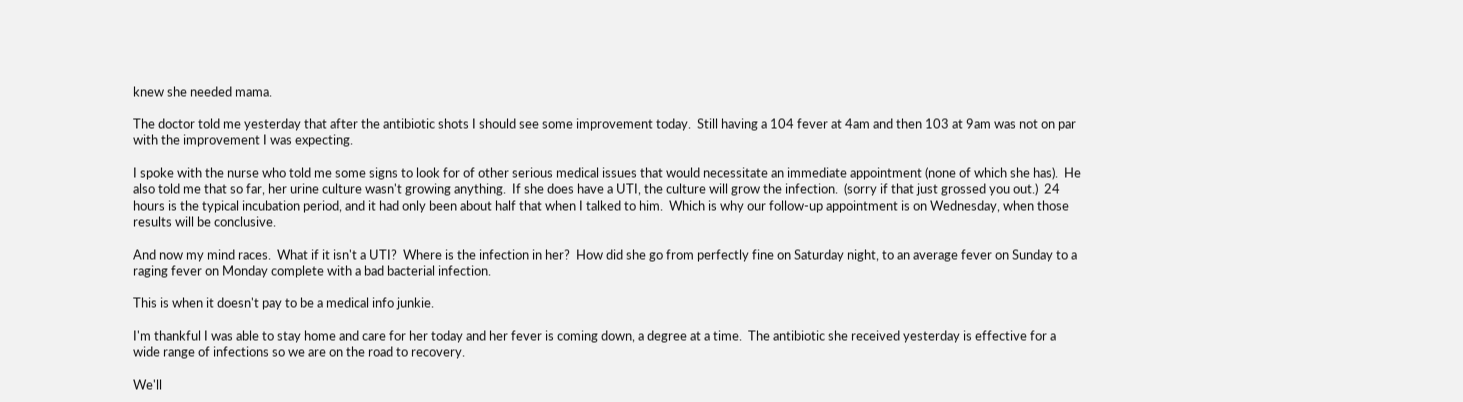knew she needed mama.

The doctor told me yesterday that after the antibiotic shots I should see some improvement today.  Still having a 104 fever at 4am and then 103 at 9am was not on par with the improvement I was expecting.

I spoke with the nurse who told me some signs to look for of other serious medical issues that would necessitate an immediate appointment (none of which she has).  He also told me that so far, her urine culture wasn't growing anything.  If she does have a UTI, the culture will grow the infection.  (sorry if that just grossed you out.)  24 hours is the typical incubation period, and it had only been about half that when I talked to him.  Which is why our follow-up appointment is on Wednesday, when those results will be conclusive.

And now my mind races.  What if it isn't a UTI?  Where is the infection in her?  How did she go from perfectly fine on Saturday night, to an average fever on Sunday to a raging fever on Monday complete with a bad bacterial infection.

This is when it doesn't pay to be a medical info junkie.

I'm thankful I was able to stay home and care for her today and her fever is coming down, a degree at a time.  The antibiotic she received yesterday is effective for a wide range of infections so we are on the road to recovery.

We'll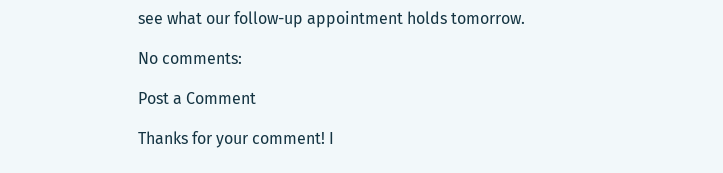see what our follow-up appointment holds tomorrow.

No comments:

Post a Comment

Thanks for your comment! I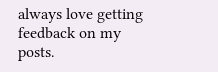always love getting feedback on my posts.